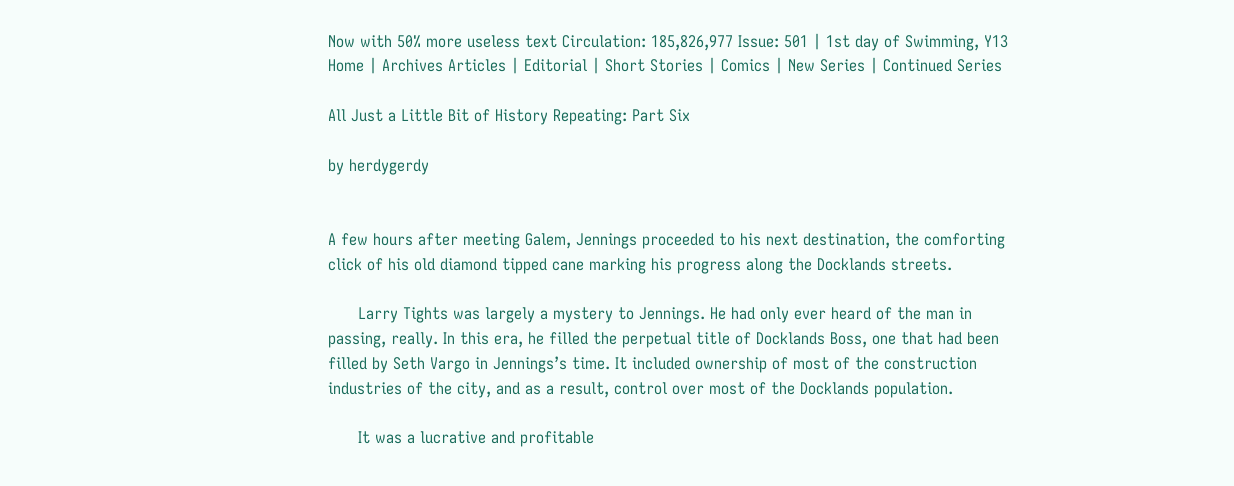Now with 50% more useless text Circulation: 185,826,977 Issue: 501 | 1st day of Swimming, Y13
Home | Archives Articles | Editorial | Short Stories | Comics | New Series | Continued Series

All Just a Little Bit of History Repeating: Part Six

by herdygerdy


A few hours after meeting Galem, Jennings proceeded to his next destination, the comforting click of his old diamond tipped cane marking his progress along the Docklands streets.

      Larry Tights was largely a mystery to Jennings. He had only ever heard of the man in passing, really. In this era, he filled the perpetual title of Docklands Boss, one that had been filled by Seth Vargo in Jennings’s time. It included ownership of most of the construction industries of the city, and as a result, control over most of the Docklands population.

      It was a lucrative and profitable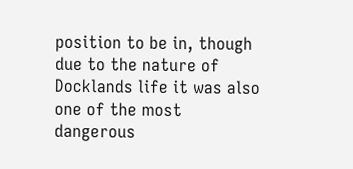position to be in, though due to the nature of Docklands life it was also one of the most dangerous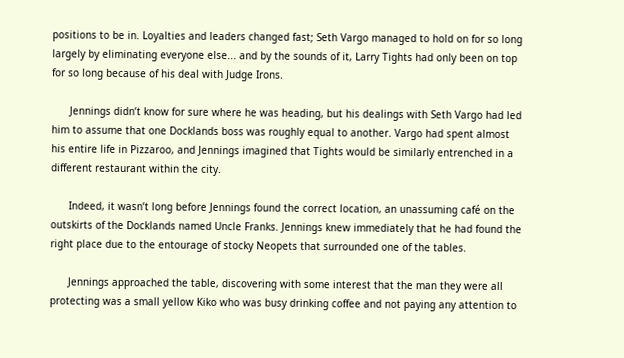positions to be in. Loyalties and leaders changed fast; Seth Vargo managed to hold on for so long largely by eliminating everyone else... and by the sounds of it, Larry Tights had only been on top for so long because of his deal with Judge Irons.

      Jennings didn’t know for sure where he was heading, but his dealings with Seth Vargo had led him to assume that one Docklands boss was roughly equal to another. Vargo had spent almost his entire life in Pizzaroo, and Jennings imagined that Tights would be similarly entrenched in a different restaurant within the city.

      Indeed, it wasn’t long before Jennings found the correct location, an unassuming café on the outskirts of the Docklands named Uncle Franks. Jennings knew immediately that he had found the right place due to the entourage of stocky Neopets that surrounded one of the tables.

      Jennings approached the table, discovering with some interest that the man they were all protecting was a small yellow Kiko who was busy drinking coffee and not paying any attention to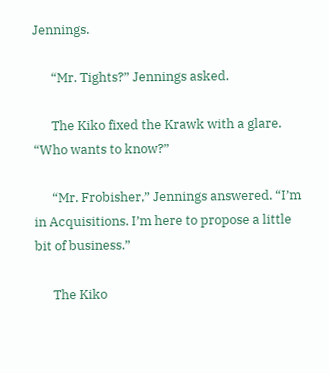Jennings.

      “Mr. Tights?” Jennings asked.

      The Kiko fixed the Krawk with a glare. “Who wants to know?”

      “Mr. Frobisher,” Jennings answered. “I’m in Acquisitions. I’m here to propose a little bit of business.”

      The Kiko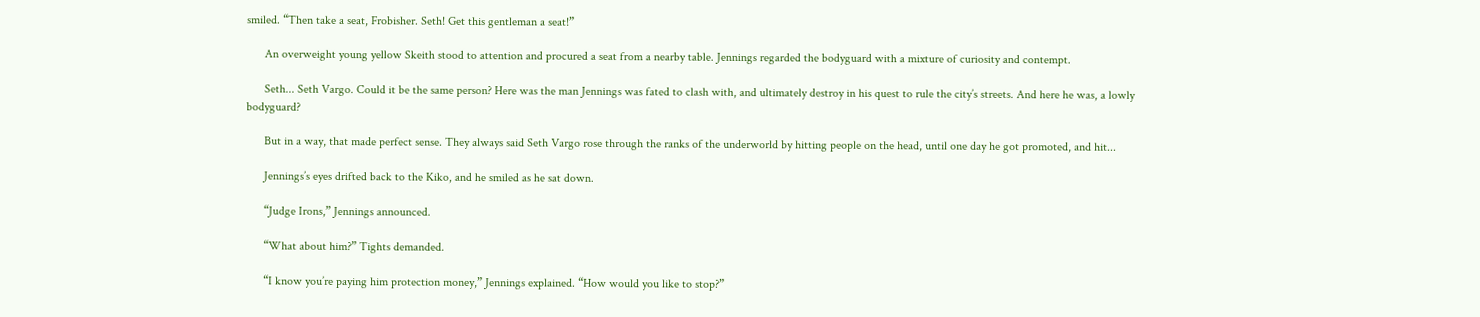smiled. “Then take a seat, Frobisher. Seth! Get this gentleman a seat!”

      An overweight young yellow Skeith stood to attention and procured a seat from a nearby table. Jennings regarded the bodyguard with a mixture of curiosity and contempt.

      Seth... Seth Vargo. Could it be the same person? Here was the man Jennings was fated to clash with, and ultimately destroy in his quest to rule the city’s streets. And here he was, a lowly bodyguard?

      But in a way, that made perfect sense. They always said Seth Vargo rose through the ranks of the underworld by hitting people on the head, until one day he got promoted, and hit...

      Jennings’s eyes drifted back to the Kiko, and he smiled as he sat down.

      “Judge Irons,” Jennings announced.

      “What about him?” Tights demanded.

      “I know you’re paying him protection money,” Jennings explained. “How would you like to stop?”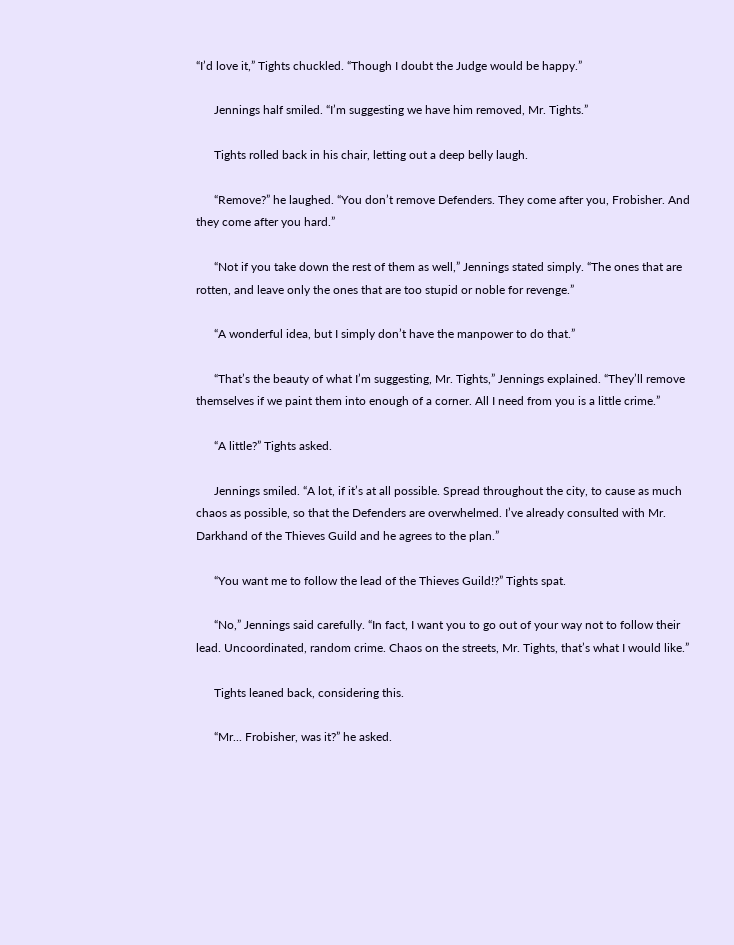“I’d love it,” Tights chuckled. “Though I doubt the Judge would be happy.”

      Jennings half smiled. “I’m suggesting we have him removed, Mr. Tights.”

      Tights rolled back in his chair, letting out a deep belly laugh.

      “Remove?” he laughed. “You don’t remove Defenders. They come after you, Frobisher. And they come after you hard.”

      “Not if you take down the rest of them as well,” Jennings stated simply. “The ones that are rotten, and leave only the ones that are too stupid or noble for revenge.”

      “A wonderful idea, but I simply don’t have the manpower to do that.”

      “That’s the beauty of what I’m suggesting, Mr. Tights,” Jennings explained. “They’ll remove themselves if we paint them into enough of a corner. All I need from you is a little crime.”

      “A little?” Tights asked.

      Jennings smiled. “A lot, if it’s at all possible. Spread throughout the city, to cause as much chaos as possible, so that the Defenders are overwhelmed. I’ve already consulted with Mr. Darkhand of the Thieves Guild and he agrees to the plan.”

      “You want me to follow the lead of the Thieves Guild!?” Tights spat.

      “No,” Jennings said carefully. “In fact, I want you to go out of your way not to follow their lead. Uncoordinated, random crime. Chaos on the streets, Mr. Tights, that’s what I would like.”

      Tights leaned back, considering this.

      “Mr... Frobisher, was it?” he asked.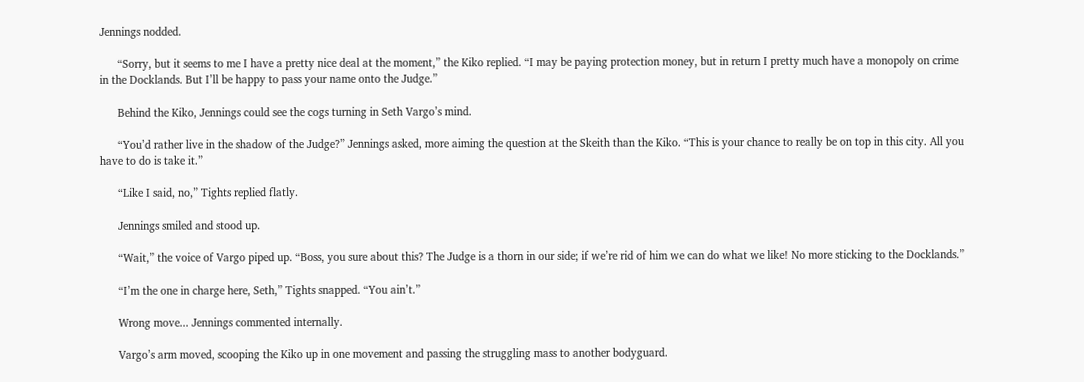Jennings nodded.

      “Sorry, but it seems to me I have a pretty nice deal at the moment,” the Kiko replied. “I may be paying protection money, but in return I pretty much have a monopoly on crime in the Docklands. But I’ll be happy to pass your name onto the Judge.”

      Behind the Kiko, Jennings could see the cogs turning in Seth Vargo’s mind.

      “You’d rather live in the shadow of the Judge?” Jennings asked, more aiming the question at the Skeith than the Kiko. “This is your chance to really be on top in this city. All you have to do is take it.”

      “Like I said, no,” Tights replied flatly.

      Jennings smiled and stood up.

      “Wait,” the voice of Vargo piped up. “Boss, you sure about this? The Judge is a thorn in our side; if we’re rid of him we can do what we like! No more sticking to the Docklands.”

      “I’m the one in charge here, Seth,” Tights snapped. “You ain’t.”

      Wrong move... Jennings commented internally.

      Vargo’s arm moved, scooping the Kiko up in one movement and passing the struggling mass to another bodyguard.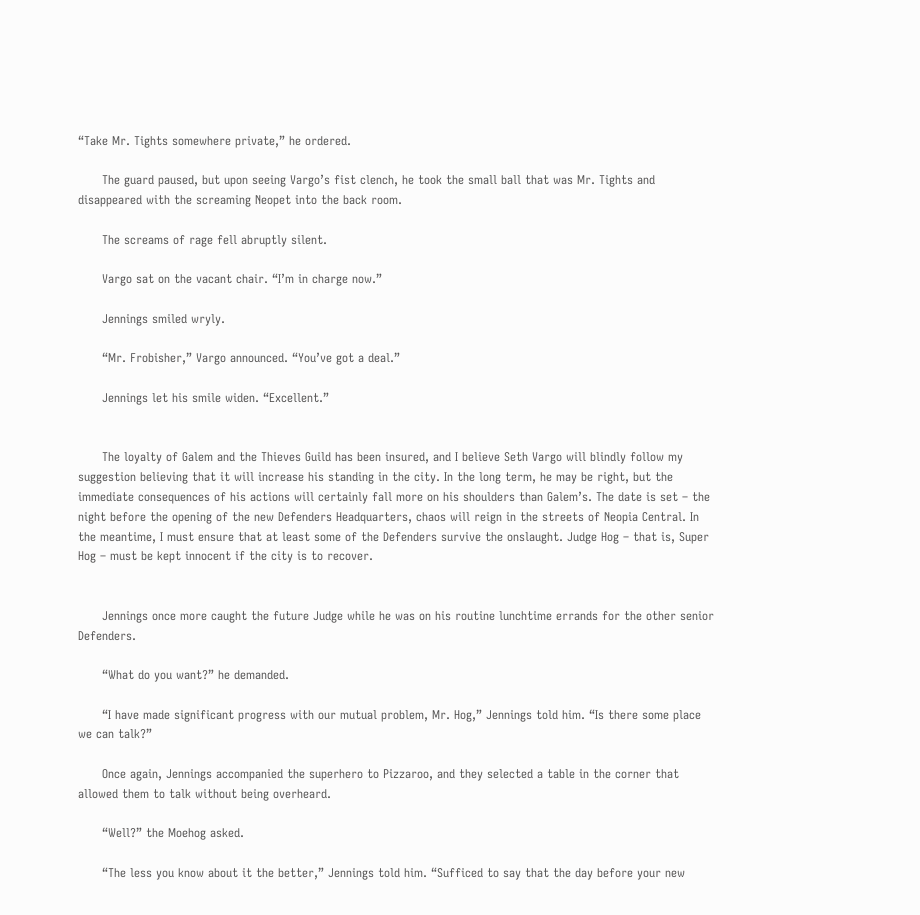“Take Mr. Tights somewhere private,” he ordered.

      The guard paused, but upon seeing Vargo’s fist clench, he took the small ball that was Mr. Tights and disappeared with the screaming Neopet into the back room.

      The screams of rage fell abruptly silent.

      Vargo sat on the vacant chair. “I’m in charge now.”

      Jennings smiled wryly.

      “Mr. Frobisher,” Vargo announced. “You’ve got a deal.”

      Jennings let his smile widen. “Excellent.”


      The loyalty of Galem and the Thieves Guild has been insured, and I believe Seth Vargo will blindly follow my suggestion believing that it will increase his standing in the city. In the long term, he may be right, but the immediate consequences of his actions will certainly fall more on his shoulders than Galem’s. The date is set – the night before the opening of the new Defenders Headquarters, chaos will reign in the streets of Neopia Central. In the meantime, I must ensure that at least some of the Defenders survive the onslaught. Judge Hog – that is, Super Hog – must be kept innocent if the city is to recover.


      Jennings once more caught the future Judge while he was on his routine lunchtime errands for the other senior Defenders.

      “What do you want?” he demanded.

      “I have made significant progress with our mutual problem, Mr. Hog,” Jennings told him. “Is there some place we can talk?”

      Once again, Jennings accompanied the superhero to Pizzaroo, and they selected a table in the corner that allowed them to talk without being overheard.

      “Well?” the Moehog asked.

      “The less you know about it the better,” Jennings told him. “Sufficed to say that the day before your new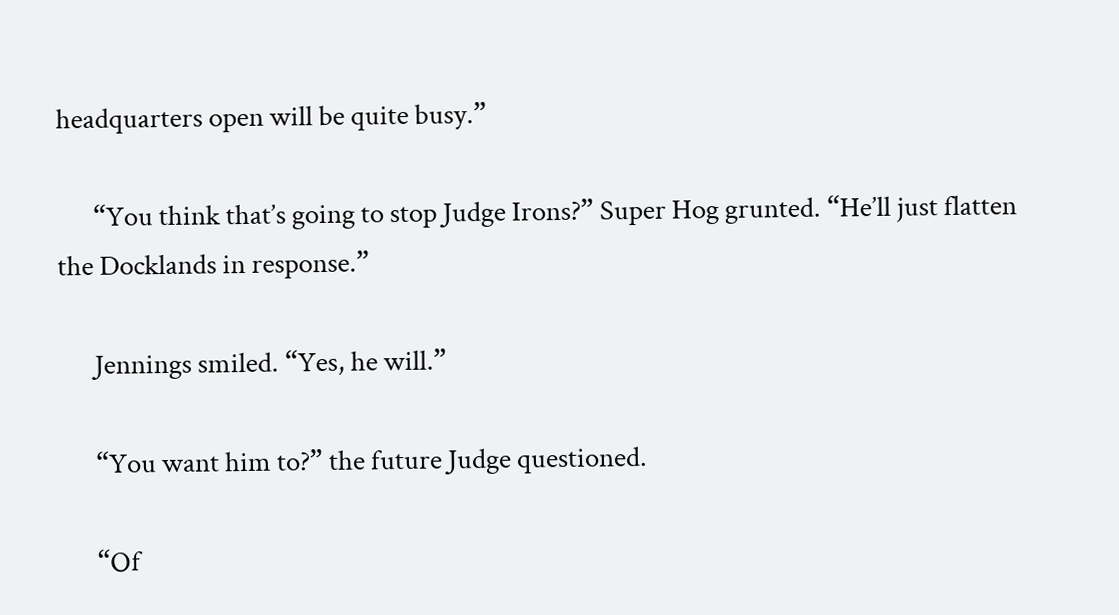headquarters open will be quite busy.”

      “You think that’s going to stop Judge Irons?” Super Hog grunted. “He’ll just flatten the Docklands in response.”

      Jennings smiled. “Yes, he will.”

      “You want him to?” the future Judge questioned.

      “Of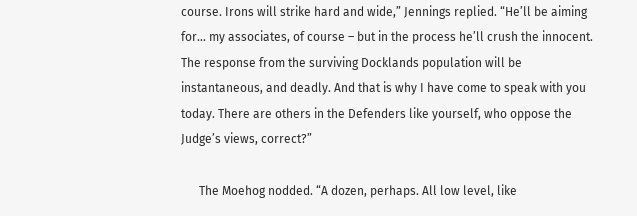course. Irons will strike hard and wide,” Jennings replied. “He’ll be aiming for... my associates, of course – but in the process he’ll crush the innocent. The response from the surviving Docklands population will be instantaneous, and deadly. And that is why I have come to speak with you today. There are others in the Defenders like yourself, who oppose the Judge’s views, correct?”

      The Moehog nodded. “A dozen, perhaps. All low level, like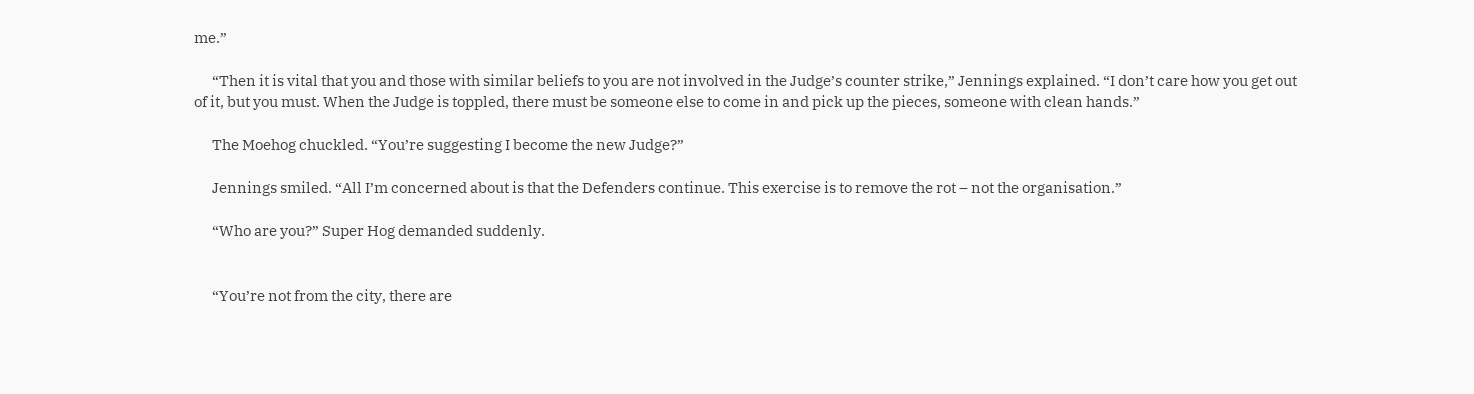me.”

      “Then it is vital that you and those with similar beliefs to you are not involved in the Judge’s counter strike,” Jennings explained. “I don’t care how you get out of it, but you must. When the Judge is toppled, there must be someone else to come in and pick up the pieces, someone with clean hands.”

      The Moehog chuckled. “You’re suggesting I become the new Judge?”

      Jennings smiled. “All I’m concerned about is that the Defenders continue. This exercise is to remove the rot – not the organisation.”

      “Who are you?” Super Hog demanded suddenly.


      “You’re not from the city, there are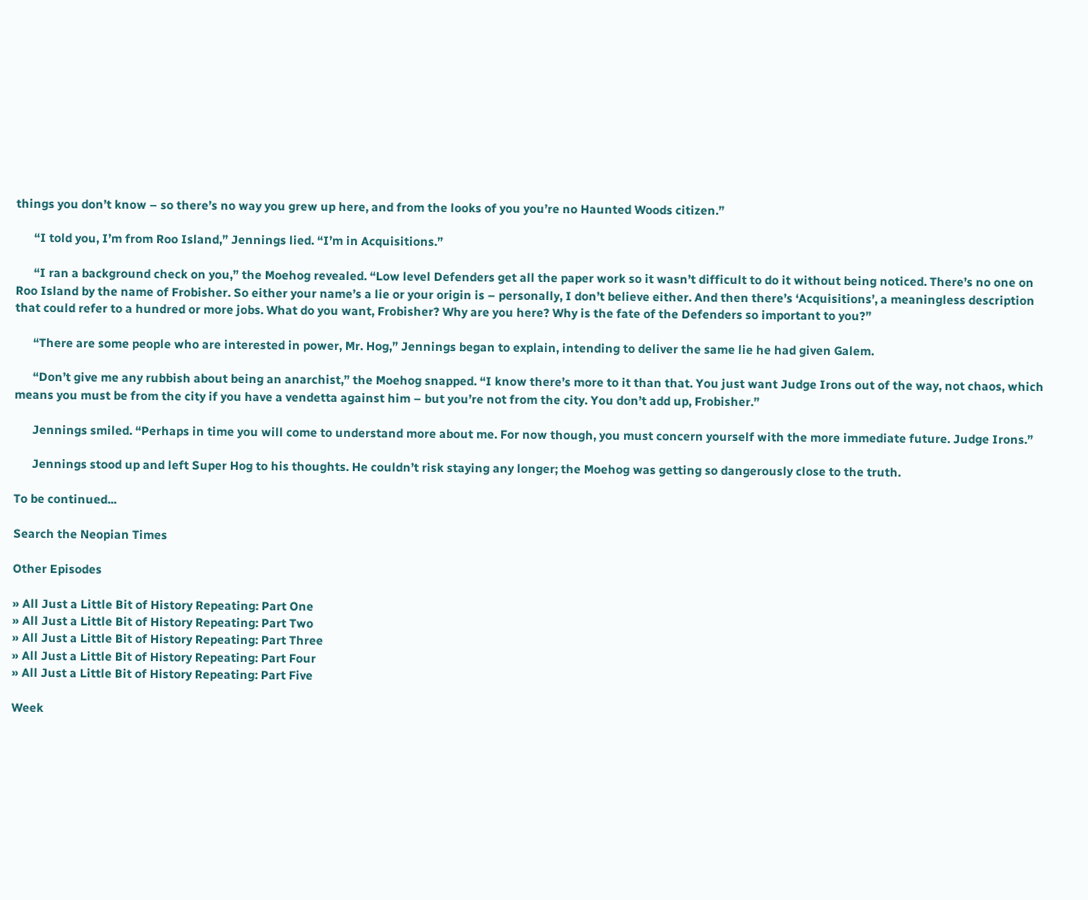things you don’t know – so there’s no way you grew up here, and from the looks of you you’re no Haunted Woods citizen.”

      “I told you, I’m from Roo Island,” Jennings lied. “I’m in Acquisitions.”

      “I ran a background check on you,” the Moehog revealed. “Low level Defenders get all the paper work so it wasn’t difficult to do it without being noticed. There’s no one on Roo Island by the name of Frobisher. So either your name’s a lie or your origin is – personally, I don’t believe either. And then there’s ‘Acquisitions’, a meaningless description that could refer to a hundred or more jobs. What do you want, Frobisher? Why are you here? Why is the fate of the Defenders so important to you?”

      “There are some people who are interested in power, Mr. Hog,” Jennings began to explain, intending to deliver the same lie he had given Galem.

      “Don’t give me any rubbish about being an anarchist,” the Moehog snapped. “I know there’s more to it than that. You just want Judge Irons out of the way, not chaos, which means you must be from the city if you have a vendetta against him – but you’re not from the city. You don’t add up, Frobisher.”

      Jennings smiled. “Perhaps in time you will come to understand more about me. For now though, you must concern yourself with the more immediate future. Judge Irons.”

      Jennings stood up and left Super Hog to his thoughts. He couldn’t risk staying any longer; the Moehog was getting so dangerously close to the truth.

To be continued...

Search the Neopian Times

Other Episodes

» All Just a Little Bit of History Repeating: Part One
» All Just a Little Bit of History Repeating: Part Two
» All Just a Little Bit of History Repeating: Part Three
» All Just a Little Bit of History Repeating: Part Four
» All Just a Little Bit of History Repeating: Part Five

Week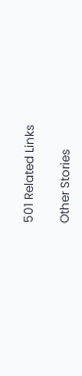501 Related Links

Other Stories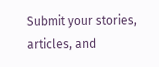Submit your stories, articles, and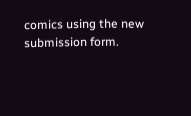comics using the new submission form.